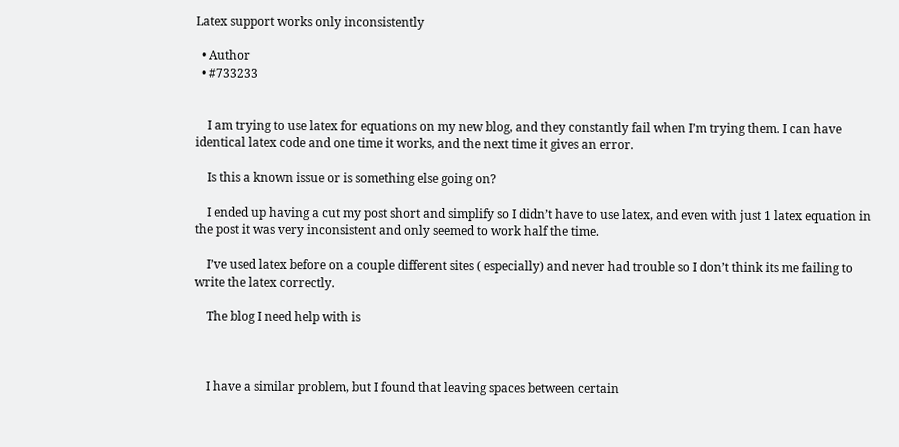Latex support works only inconsistently

  • Author
  • #733233


    I am trying to use latex for equations on my new blog, and they constantly fail when I’m trying them. I can have identical latex code and one time it works, and the next time it gives an error.

    Is this a known issue or is something else going on?

    I ended up having a cut my post short and simplify so I didn’t have to use latex, and even with just 1 latex equation in the post it was very inconsistent and only seemed to work half the time.

    I’ve used latex before on a couple different sites ( especially) and never had trouble so I don’t think its me failing to write the latex correctly.

    The blog I need help with is



    I have a similar problem, but I found that leaving spaces between certain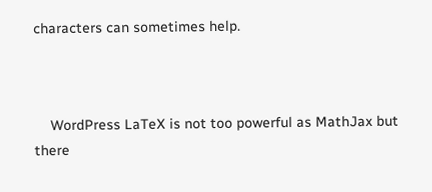characters can sometimes help.



    WordPress LaTeX is not too powerful as MathJax but there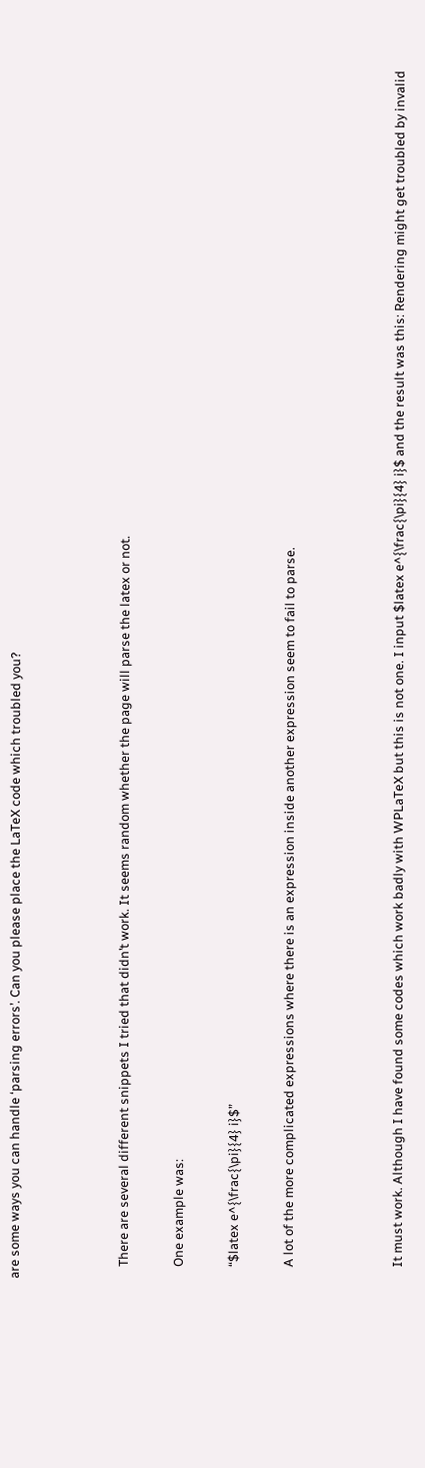are some ways you can handle ‘parsing errors’. Can you please place the LaTeX code which troubled you?



    There are several different snippets I tried that didn’t work. It seems random whether the page will parse the latex or not.

    One example was:

    “$latex e^{\frac{\pi}{4} i}$”

    A lot of the more complicated expressions where there is an expression inside another expression seem to fail to parse.



    It must work. Although I have found some codes which work badly with WPLaTeX but this is not one. I input $latex e^{\frac{\pi}{4} i}$ and the result was this: Rendering might get troubled by invalid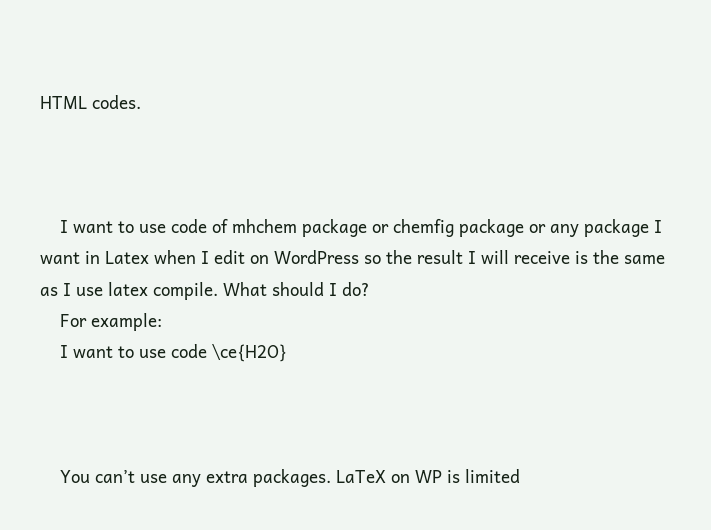HTML codes.



    I want to use code of mhchem package or chemfig package or any package I want in Latex when I edit on WordPress so the result I will receive is the same as I use latex compile. What should I do?
    For example:
    I want to use code \ce{H2O}



    You can’t use any extra packages. LaTeX on WP is limited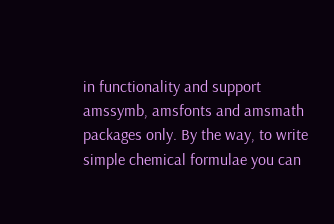in functionality and support amssymb, amsfonts and amsmath packages only. By the way, to write simple chemical formulae you can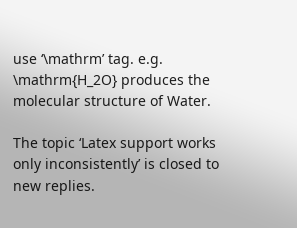use ‘\mathrm’ tag. e.g. \mathrm{H_2O} produces the molecular structure of Water.

The topic ‘Latex support works only inconsistently’ is closed to new replies.